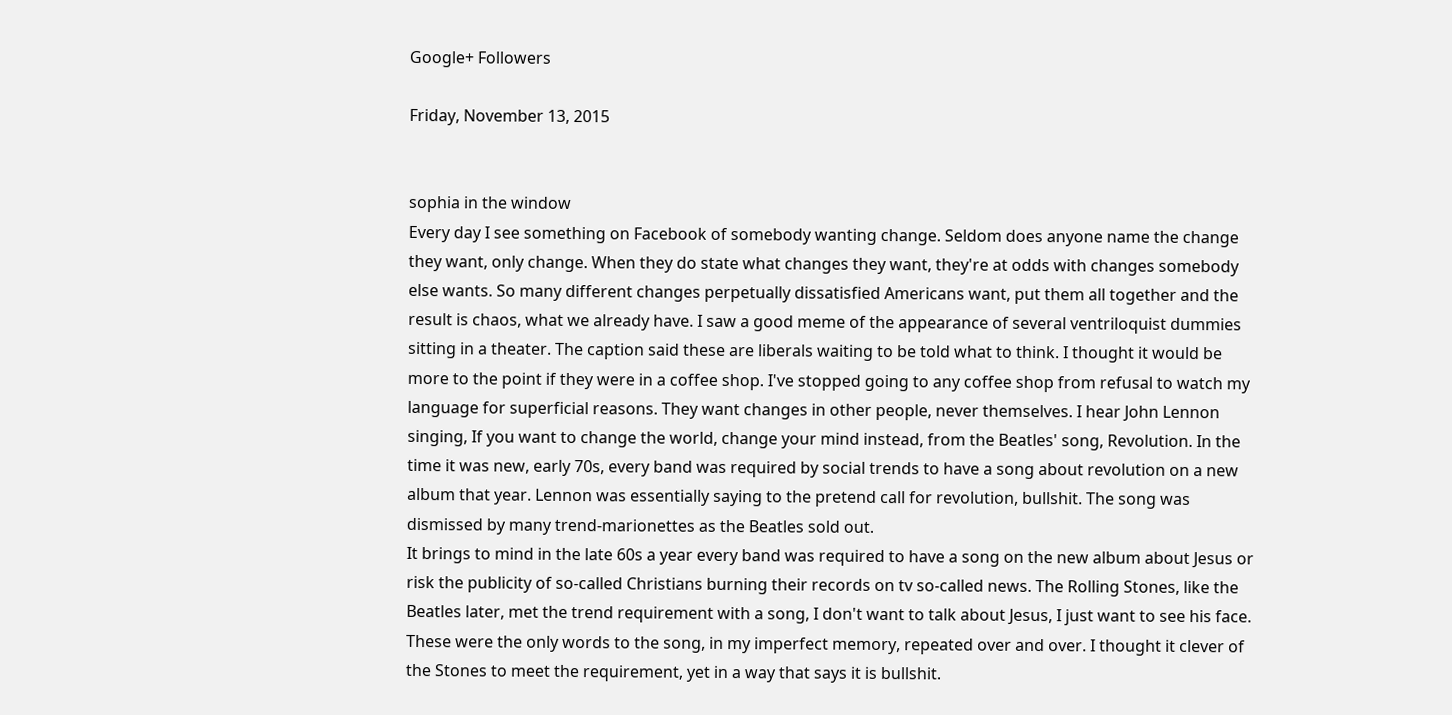Google+ Followers

Friday, November 13, 2015


sophia in the window
Every day I see something on Facebook of somebody wanting change. Seldom does anyone name the change they want, only change. When they do state what changes they want, they're at odds with changes somebody else wants. So many different changes perpetually dissatisfied Americans want, put them all together and the result is chaos, what we already have. I saw a good meme of the appearance of several ventriloquist dummies sitting in a theater. The caption said these are liberals waiting to be told what to think. I thought it would be more to the point if they were in a coffee shop. I've stopped going to any coffee shop from refusal to watch my language for superficial reasons. They want changes in other people, never themselves. I hear John Lennon singing, If you want to change the world, change your mind instead, from the Beatles' song, Revolution. In the time it was new, early 70s, every band was required by social trends to have a song about revolution on a new album that year. Lennon was essentially saying to the pretend call for revolution, bullshit. The song was dismissed by many trend-marionettes as the Beatles sold out.
It brings to mind in the late 60s a year every band was required to have a song on the new album about Jesus or risk the publicity of so-called Christians burning their records on tv so-called news. The Rolling Stones, like the Beatles later, met the trend requirement with a song, I don't want to talk about Jesus, I just want to see his face. These were the only words to the song, in my imperfect memory, repeated over and over. I thought it clever of the Stones to meet the requirement, yet in a way that says it is bullshit.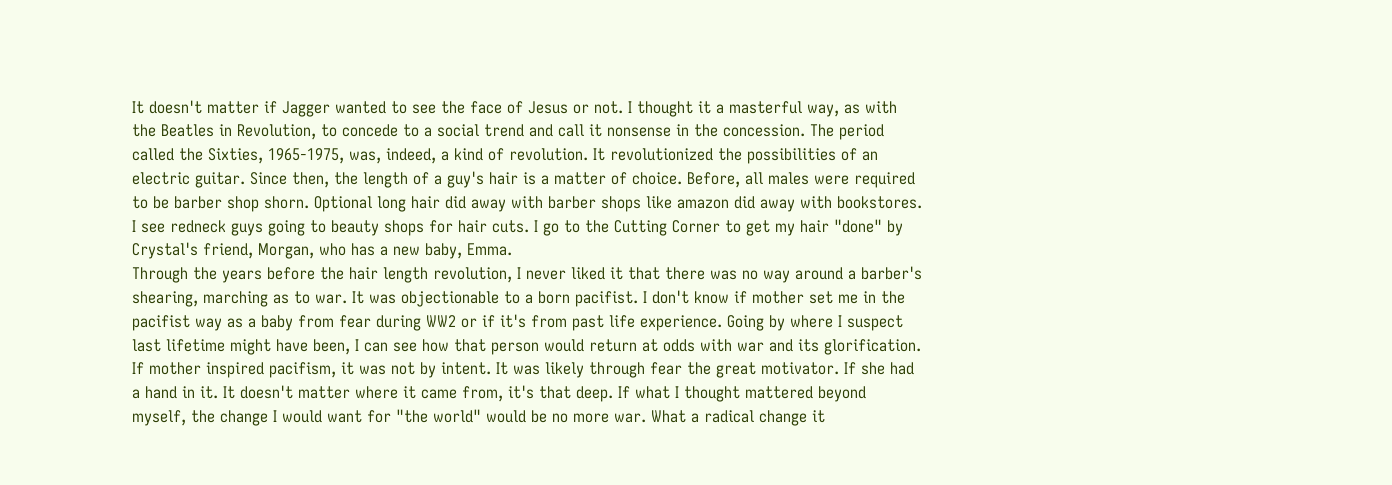It doesn't matter if Jagger wanted to see the face of Jesus or not. I thought it a masterful way, as with the Beatles in Revolution, to concede to a social trend and call it nonsense in the concession. The period called the Sixties, 1965-1975, was, indeed, a kind of revolution. It revolutionized the possibilities of an electric guitar. Since then, the length of a guy's hair is a matter of choice. Before, all males were required to be barber shop shorn. Optional long hair did away with barber shops like amazon did away with bookstores. I see redneck guys going to beauty shops for hair cuts. I go to the Cutting Corner to get my hair "done" by Crystal's friend, Morgan, who has a new baby, Emma.
Through the years before the hair length revolution, I never liked it that there was no way around a barber's shearing, marching as to war. It was objectionable to a born pacifist. I don't know if mother set me in the pacifist way as a baby from fear during WW2 or if it's from past life experience. Going by where I suspect last lifetime might have been, I can see how that person would return at odds with war and its glorification. If mother inspired pacifism, it was not by intent. It was likely through fear the great motivator. If she had a hand in it. It doesn't matter where it came from, it's that deep. If what I thought mattered beyond myself, the change I would want for "the world" would be no more war. What a radical change it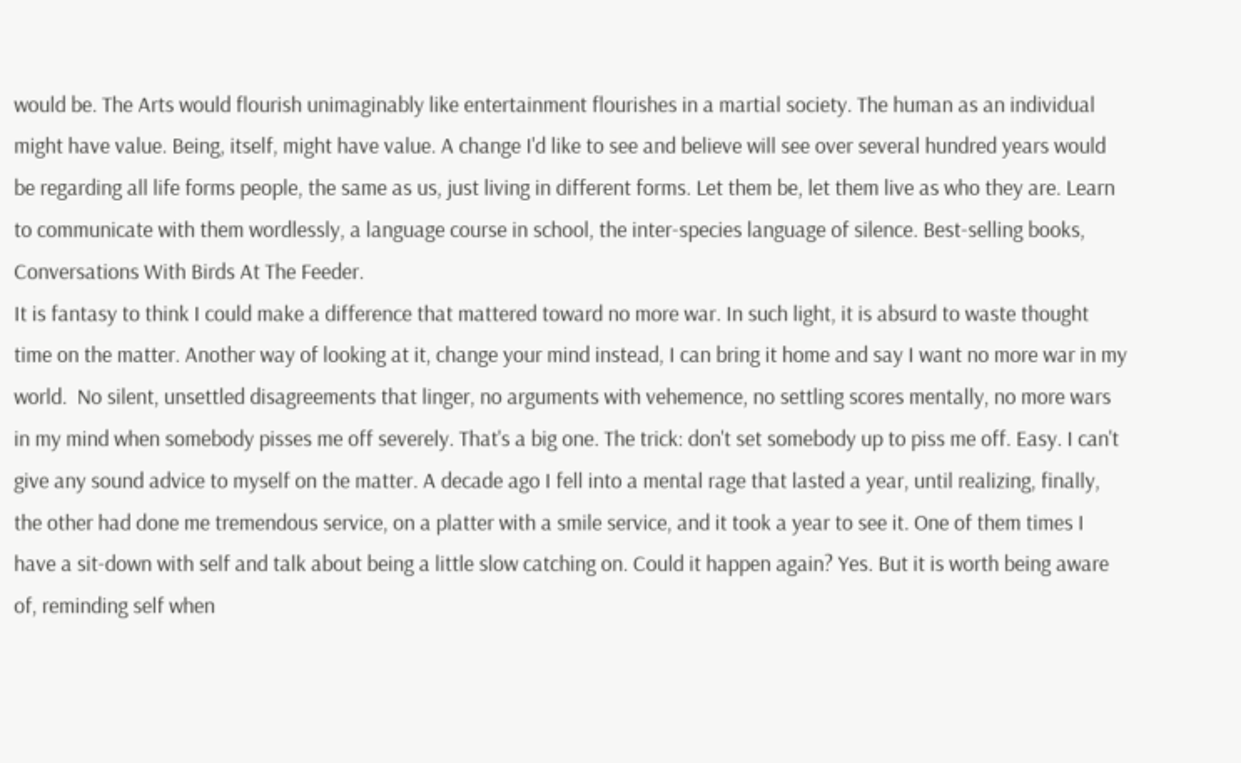would be. The Arts would flourish unimaginably like entertainment flourishes in a martial society. The human as an individual might have value. Being, itself, might have value. A change I'd like to see and believe will see over several hundred years would be regarding all life forms people, the same as us, just living in different forms. Let them be, let them live as who they are. Learn to communicate with them wordlessly, a language course in school, the inter-species language of silence. Best-selling books, Conversations With Birds At The Feeder.
It is fantasy to think I could make a difference that mattered toward no more war. In such light, it is absurd to waste thought time on the matter. Another way of looking at it, change your mind instead, I can bring it home and say I want no more war in my world.  No silent, unsettled disagreements that linger, no arguments with vehemence, no settling scores mentally, no more wars in my mind when somebody pisses me off severely. That's a big one. The trick: don't set somebody up to piss me off. Easy. I can't give any sound advice to myself on the matter. A decade ago I fell into a mental rage that lasted a year, until realizing, finally, the other had done me tremendous service, on a platter with a smile service, and it took a year to see it. One of them times I have a sit-down with self and talk about being a little slow catching on. Could it happen again? Yes. But it is worth being aware of, reminding self when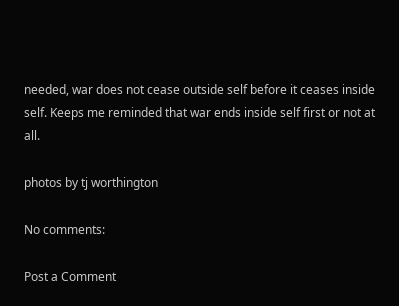needed, war does not cease outside self before it ceases inside self. Keeps me reminded that war ends inside self first or not at all.

photos by tj worthington

No comments:

Post a Comment